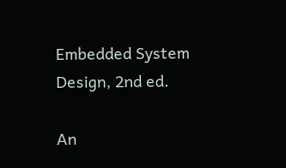Embedded System Design, 2nd ed.

An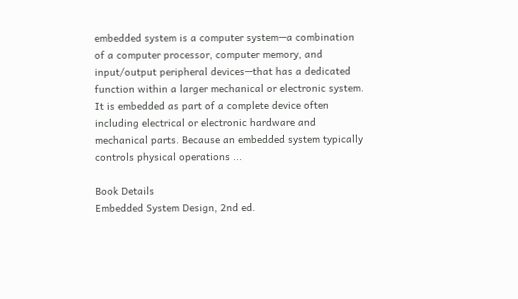embedded system is a computer system—a combination of a computer processor, computer memory, and input/output peripheral devices—that has a dedicated function within a larger mechanical or electronic system. It is embedded as part of a complete device often including electrical or electronic hardware and mechanical parts. Because an embedded system typically controls physical operations ...

Book Details
Embedded System Design, 2nd ed.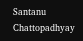Santanu Chattopadhyay